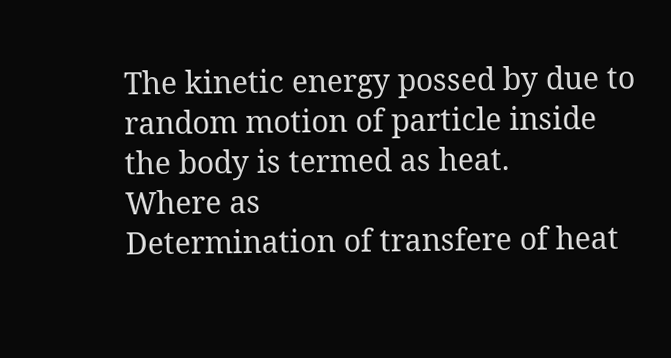The kinetic energy possed by due to random motion of particle inside the body is termed as heat.
Where as
Determination of transfere of heat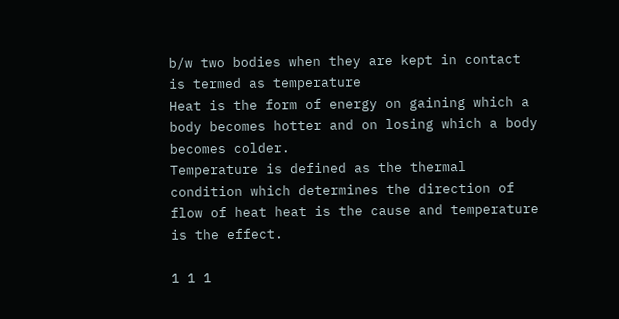b/w two bodies when they are kept in contact is termed as temperature
Heat is the form of energy on gaining which a body becomes hotter and on losing which a body becomes colder.
Temperature is defined as the thermal condition which determines the direction of flow of heat heat is the cause and temperature is the effect.

1 1 1